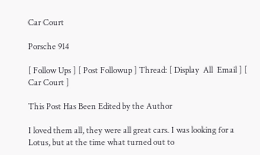Car Court

Porsche 914

[ Follow Ups ] [ Post Followup ] Thread: [ Display  All  Email ] [ Car Court ]

This Post Has Been Edited by the Author

I loved them all, they were all great cars. I was looking for a Lotus, but at the time what turned out to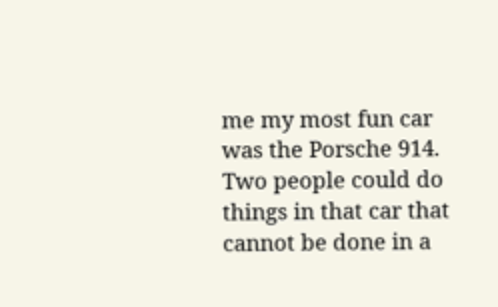me my most fun car was the Porsche 914. Two people could do things in that car that cannot be done in a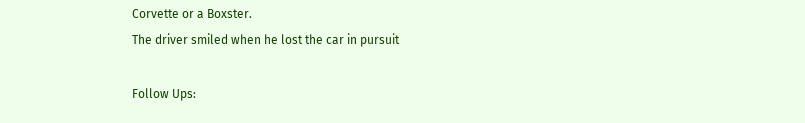Corvette or a Boxster.
The driver smiled when he lost the car in pursuit

Follow Ups: